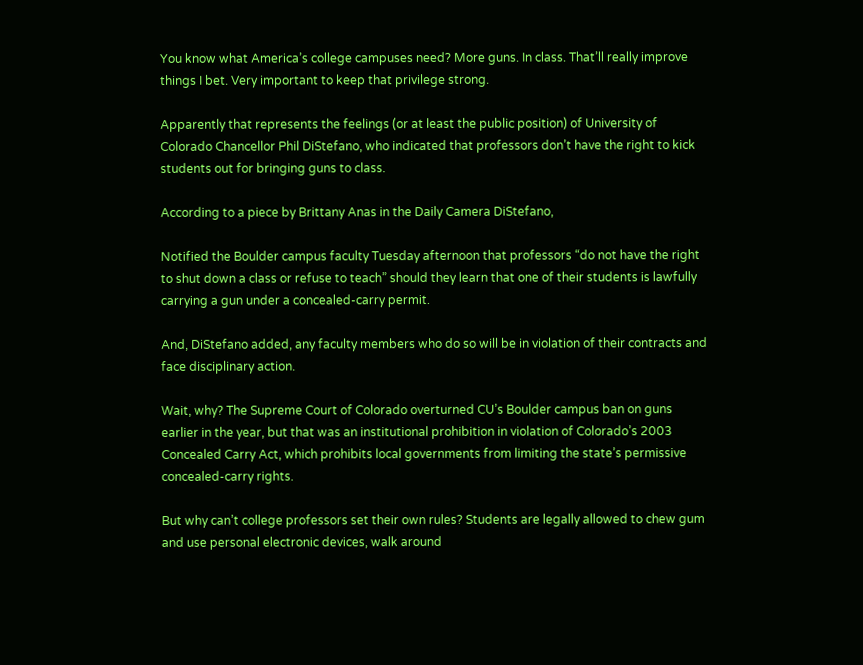You know what America’s college campuses need? More guns. In class. That’ll really improve things I bet. Very important to keep that privilege strong.

Apparently that represents the feelings (or at least the public position) of University of Colorado Chancellor Phil DiStefano, who indicated that professors don’t have the right to kick students out for bringing guns to class.

According to a piece by Brittany Anas in the Daily Camera DiStefano,

Notified the Boulder campus faculty Tuesday afternoon that professors “do not have the right to shut down a class or refuse to teach” should they learn that one of their students is lawfully carrying a gun under a concealed-carry permit.

And, DiStefano added, any faculty members who do so will be in violation of their contracts and face disciplinary action.

Wait, why? The Supreme Court of Colorado overturned CU’s Boulder campus ban on guns earlier in the year, but that was an institutional prohibition in violation of Colorado’s 2003 Concealed Carry Act, which prohibits local governments from limiting the state’s permissive concealed-carry rights.

But why can’t college professors set their own rules? Students are legally allowed to chew gum and use personal electronic devices, walk around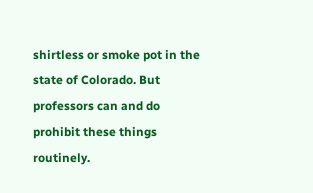shirtless or smoke pot in the state of Colorado. But professors can and do prohibit these things routinely.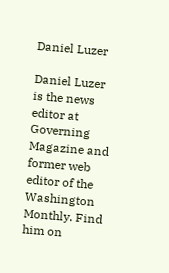Daniel Luzer

Daniel Luzer is the news editor at Governing Magazine and former web editor of the Washington Monthly. Find him on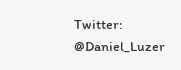Twitter: @Daniel_Luzer